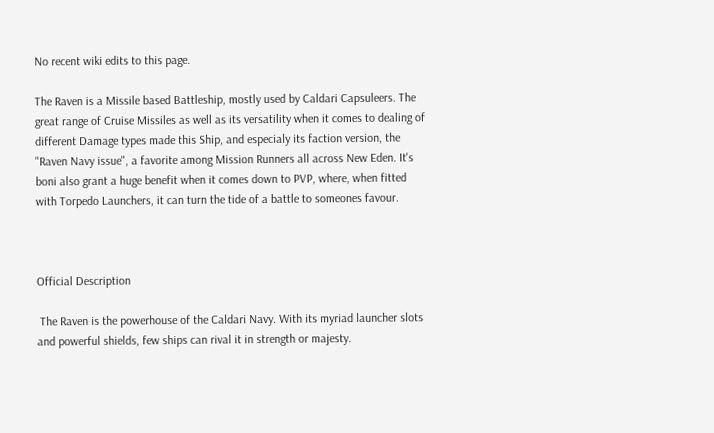No recent wiki edits to this page.

The Raven is a Missile based Battleship, mostly used by Caldari Capsuleers. The great range of Cruise Missiles as well as its versatility when it comes to dealing of different Damage types made this Ship, and especialy its faction version, the "Raven Navy issue", a favorite among Mission Runners all across New Eden. It's boni also grant a huge benefit when it comes down to PVP, where, when fitted with Torpedo Launchers, it can turn the tide of a battle to someones favour.



Official Description

 The Raven is the powerhouse of the Caldari Navy. With its myriad launcher slots and powerful shields, few ships can rival it in strength or majesty.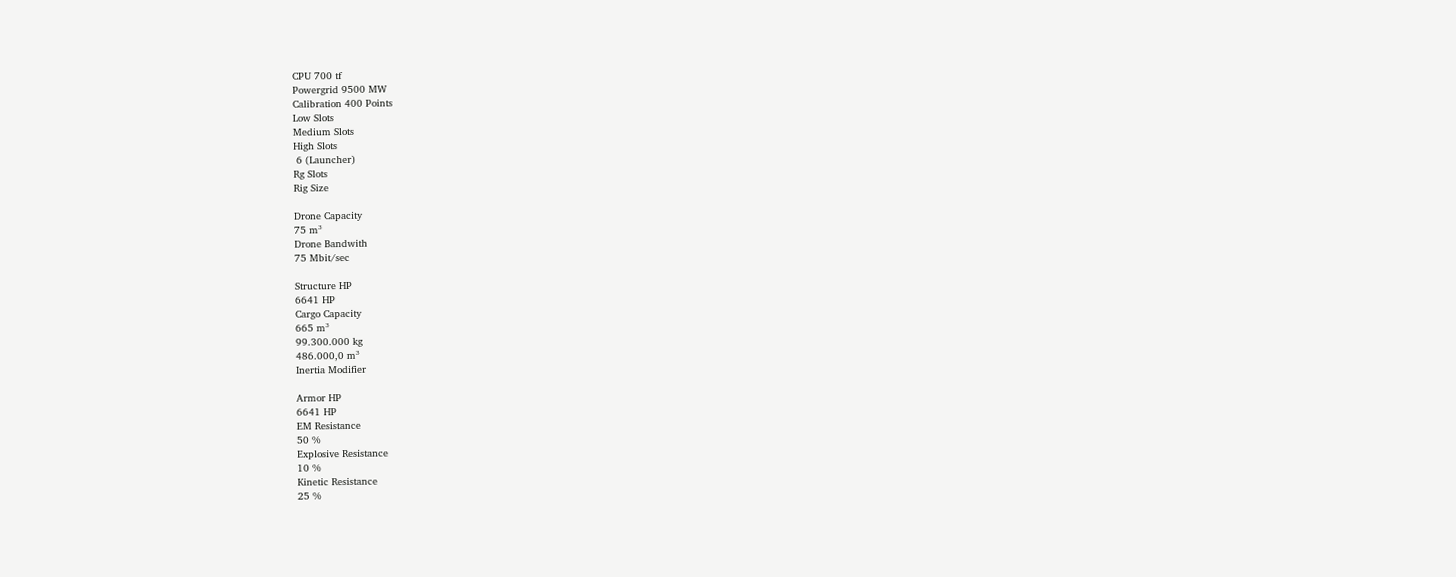CPU 700 tf
Powergrid 9500 MW
Calibration 400 Points
Low Slots
Medium Slots
High Slots
 6 (Launcher)
Rg Slots
Rig Size

Drone Capacity
75 m³
Drone Bandwith
75 Mbit/sec

Structure HP
6641 HP
Cargo Capacity
665 m³
99.300.000 kg
486.000,0 m³
Inertia Modifier

Armor HP
6641 HP
EM Resistance
50 %
Explosive Resistance
10 %
Kinetic Resistance
25 %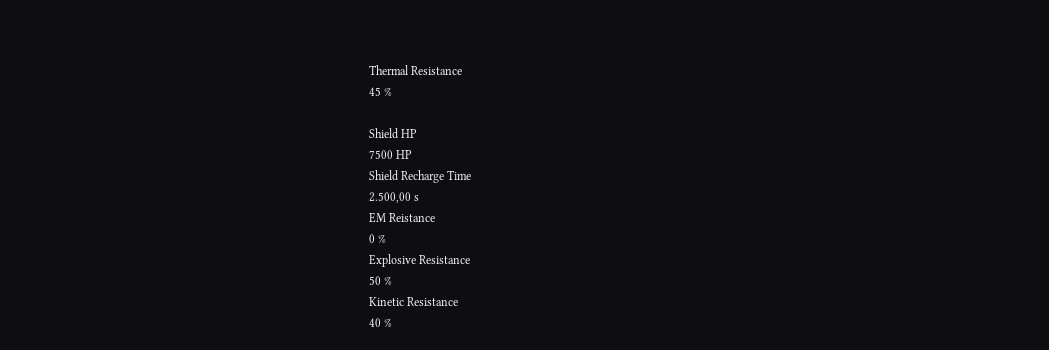Thermal Resistance
45 %

Shield HP
7500 HP
Shield Recharge Time
2.500,00 s
EM Reistance
0 %
Explosive Resistance
50 %
Kinetic Resistance
40 %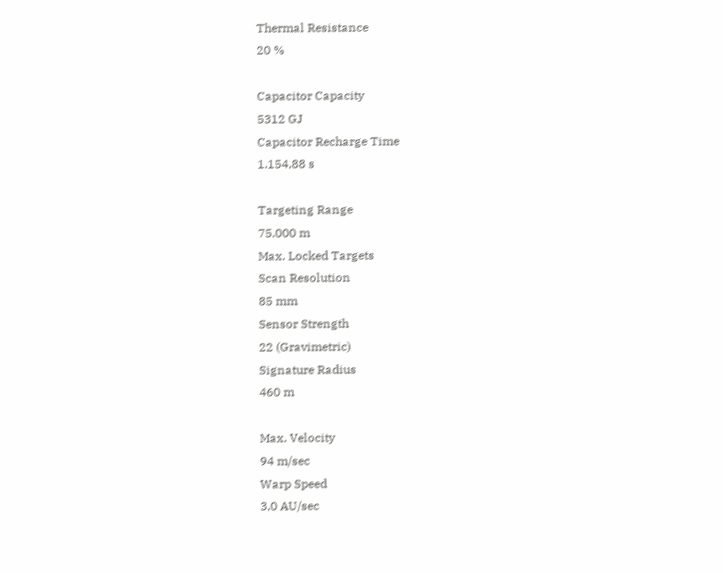Thermal Resistance
20 %

Capacitor Capacity
5312 GJ
Capacitor Recharge Time
1.154,88 s

Targeting Range
75.000 m
Max. Locked Targets
Scan Resolution
85 mm
Sensor Strength
22 (Gravimetric)
Signature Radius
460 m

Max. Velocity
94 m/sec
Warp Speed
3,0 AU/sec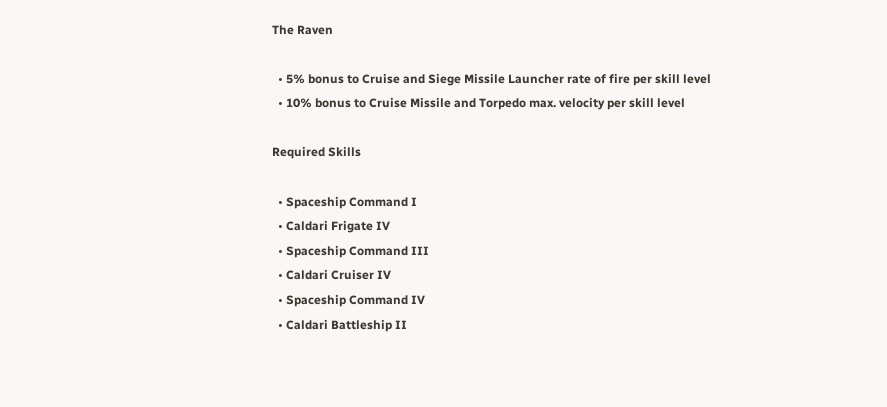The Raven

  • 5% bonus to Cruise and Siege Missile Launcher rate of fire per skill level
  • 10% bonus to Cruise Missile and Torpedo max. velocity per skill level

Required Skills

  • Spaceship Command I
  • Caldari Frigate IV
  • Spaceship Command III
  • Caldari Cruiser IV
  • Spaceship Command IV
  • Caldari Battleship II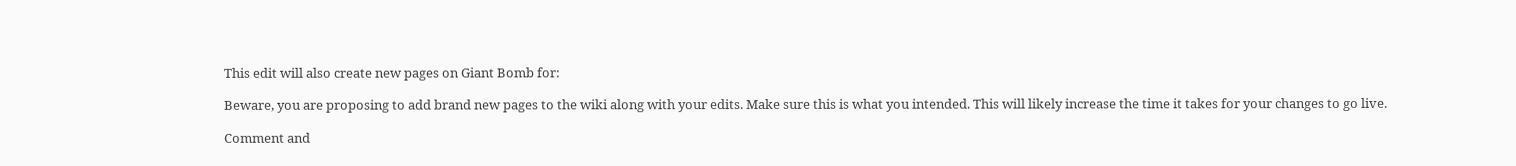This edit will also create new pages on Giant Bomb for:

Beware, you are proposing to add brand new pages to the wiki along with your edits. Make sure this is what you intended. This will likely increase the time it takes for your changes to go live.

Comment and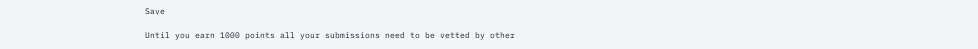Save

Until you earn 1000 points all your submissions need to be vetted by other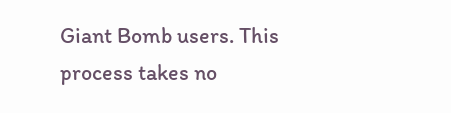Giant Bomb users. This process takes no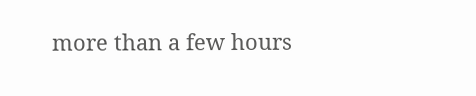more than a few hours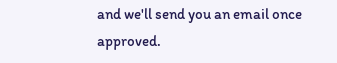and we'll send you an email once approved.